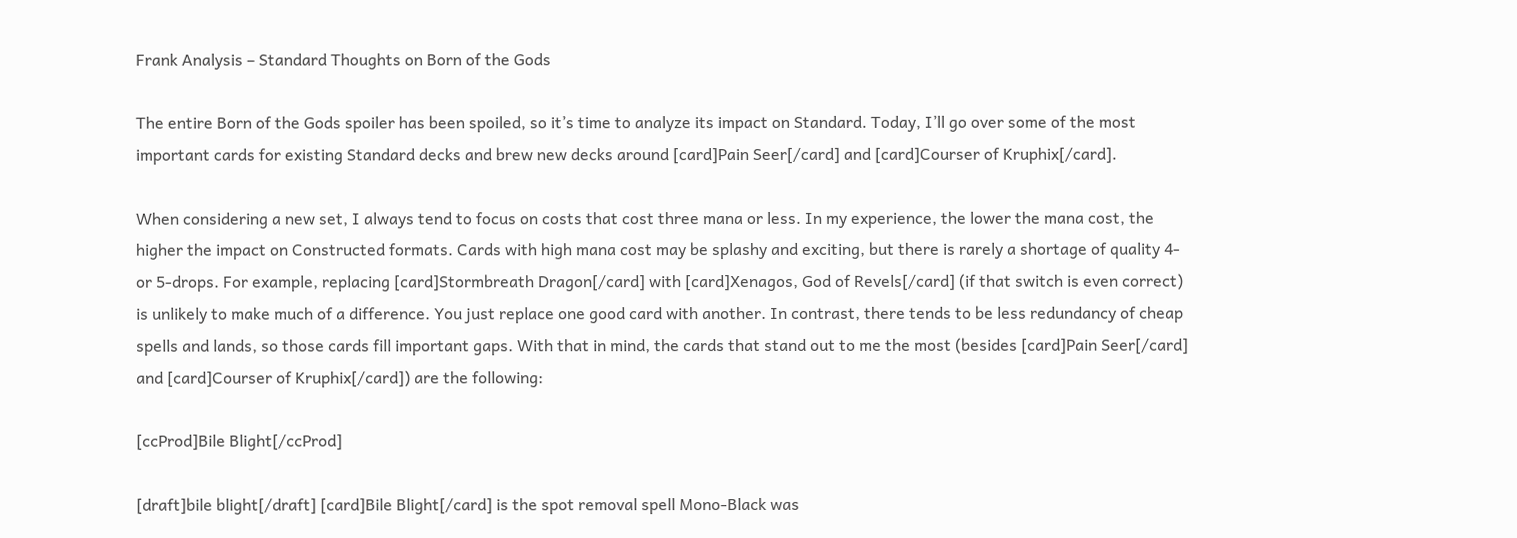Frank Analysis – Standard Thoughts on Born of the Gods

The entire Born of the Gods spoiler has been spoiled, so it’s time to analyze its impact on Standard. Today, I’ll go over some of the most important cards for existing Standard decks and brew new decks around [card]Pain Seer[/card] and [card]Courser of Kruphix[/card].

When considering a new set, I always tend to focus on costs that cost three mana or less. In my experience, the lower the mana cost, the higher the impact on Constructed formats. Cards with high mana cost may be splashy and exciting, but there is rarely a shortage of quality 4- or 5-drops. For example, replacing [card]Stormbreath Dragon[/card] with [card]Xenagos, God of Revels[/card] (if that switch is even correct) is unlikely to make much of a difference. You just replace one good card with another. In contrast, there tends to be less redundancy of cheap spells and lands, so those cards fill important gaps. With that in mind, the cards that stand out to me the most (besides [card]Pain Seer[/card] and [card]Courser of Kruphix[/card]) are the following:

[ccProd]Bile Blight[/ccProd]

[draft]bile blight[/draft] [card]Bile Blight[/card] is the spot removal spell Mono-Black was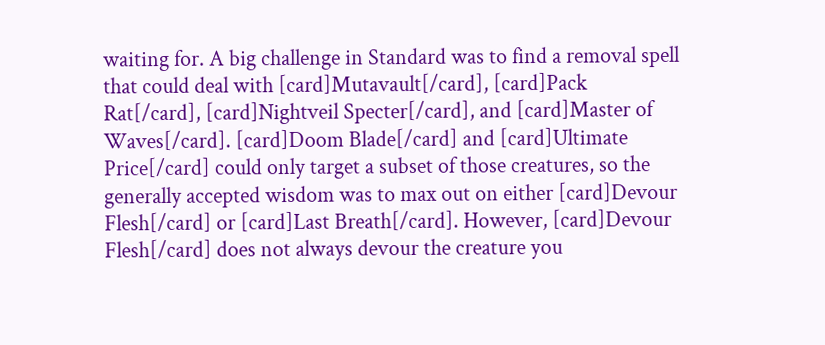waiting for. A big challenge in Standard was to find a removal spell that could deal with [card]Mutavault[/card], [card]Pack Rat[/card], [card]Nightveil Specter[/card], and [card]Master of Waves[/card]. [card]Doom Blade[/card] and [card]Ultimate Price[/card] could only target a subset of those creatures, so the generally accepted wisdom was to max out on either [card]Devour Flesh[/card] or [card]Last Breath[/card]. However, [card]Devour Flesh[/card] does not always devour the creature you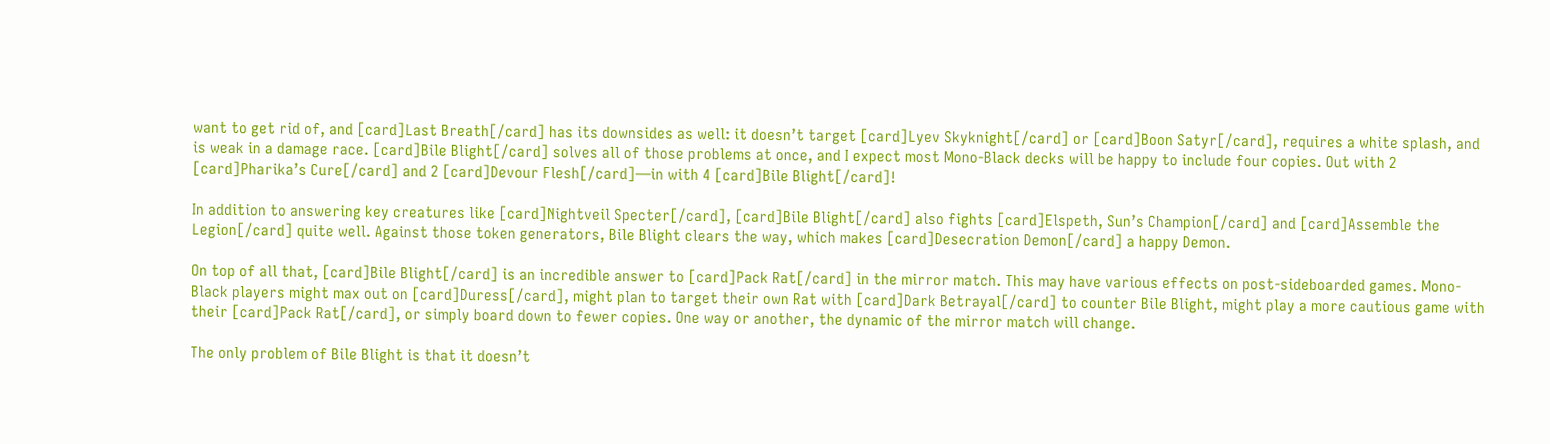want to get rid of, and [card]Last Breath[/card] has its downsides as well: it doesn’t target [card]Lyev Skyknight[/card] or [card]Boon Satyr[/card], requires a white splash, and is weak in a damage race. [card]Bile Blight[/card] solves all of those problems at once, and I expect most Mono-Black decks will be happy to include four copies. Out with 2 [card]Pharika’s Cure[/card] and 2 [card]Devour Flesh[/card]—in with 4 [card]Bile Blight[/card]!

In addition to answering key creatures like [card]Nightveil Specter[/card], [card]Bile Blight[/card] also fights [card]Elspeth, Sun’s Champion[/card] and [card]Assemble the Legion[/card] quite well. Against those token generators, Bile Blight clears the way, which makes [card]Desecration Demon[/card] a happy Demon.

On top of all that, [card]Bile Blight[/card] is an incredible answer to [card]Pack Rat[/card] in the mirror match. This may have various effects on post-sideboarded games. Mono-Black players might max out on [card]Duress[/card], might plan to target their own Rat with [card]Dark Betrayal[/card] to counter Bile Blight, might play a more cautious game with their [card]Pack Rat[/card], or simply board down to fewer copies. One way or another, the dynamic of the mirror match will change.

The only problem of Bile Blight is that it doesn’t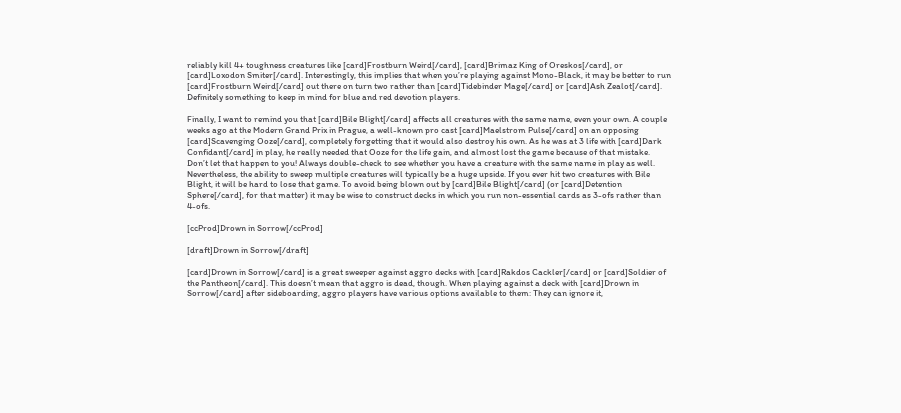reliably kill 4+ toughness creatures like [card]Frostburn Weird[/card], [card]Brimaz King of Oreskos[/card], or [card]Loxodon Smiter[/card]. Interestingly, this implies that when you’re playing against Mono-Black, it may be better to run [card]Frostburn Weird[/card] out there on turn two rather than [card]Tidebinder Mage[/card] or [card]Ash Zealot[/card]. Definitely something to keep in mind for blue and red devotion players.

Finally, I want to remind you that [card]Bile Blight[/card] affects all creatures with the same name, even your own. A couple weeks ago at the Modern Grand Prix in Prague, a well-known pro cast [card]Maelstrom Pulse[/card] on an opposing [card]Scavenging Ooze[/card], completely forgetting that it would also destroy his own. As he was at 3 life with [card]Dark Confidant[/card] in play, he really needed that Ooze for the life gain, and almost lost the game because of that mistake. Don’t let that happen to you! Always double-check to see whether you have a creature with the same name in play as well. Nevertheless, the ability to sweep multiple creatures will typically be a huge upside. If you ever hit two creatures with Bile Blight, it will be hard to lose that game. To avoid being blown out by [card]Bile Blight[/card] (or [card]Detention Sphere[/card], for that matter) it may be wise to construct decks in which you run non-essential cards as 3-ofs rather than 4-ofs.

[ccProd]Drown in Sorrow[/ccProd]

[draft]Drown in Sorrow[/draft]

[card]Drown in Sorrow[/card] is a great sweeper against aggro decks with [card]Rakdos Cackler[/card] or [card]Soldier of the Pantheon[/card]. This doesn’t mean that aggro is dead, though. When playing against a deck with [card]Drown in Sorrow[/card] after sideboarding, aggro players have various options available to them: They can ignore it,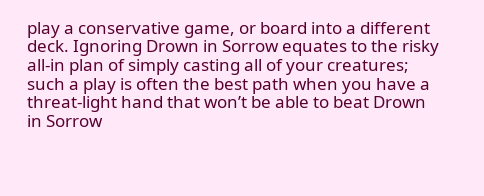play a conservative game, or board into a different deck. Ignoring Drown in Sorrow equates to the risky all-in plan of simply casting all of your creatures; such a play is often the best path when you have a threat-light hand that won’t be able to beat Drown in Sorrow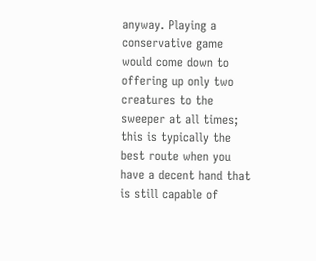anyway. Playing a conservative game would come down to offering up only two creatures to the sweeper at all times; this is typically the best route when you have a decent hand that is still capable of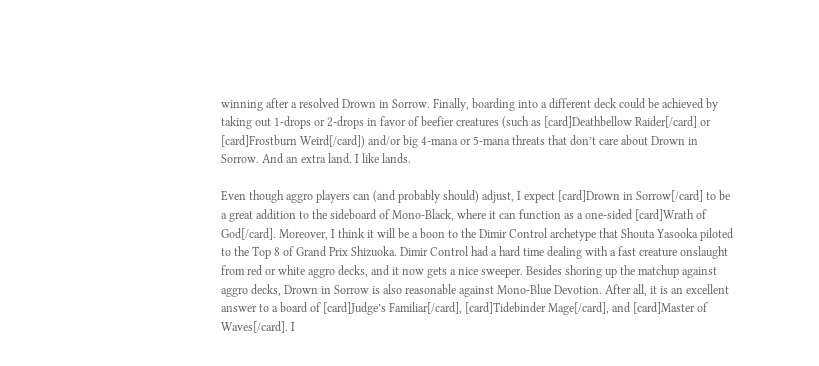winning after a resolved Drown in Sorrow. Finally, boarding into a different deck could be achieved by taking out 1-drops or 2-drops in favor of beefier creatures (such as [card]Deathbellow Raider[/card] or [card]Frostburn Weird[/card]) and/or big 4-mana or 5-mana threats that don’t care about Drown in Sorrow. And an extra land. I like lands.

Even though aggro players can (and probably should) adjust, I expect [card]Drown in Sorrow[/card] to be a great addition to the sideboard of Mono-Black, where it can function as a one-sided [card]Wrath of God[/card]. Moreover, I think it will be a boon to the Dimir Control archetype that Shouta Yasooka piloted to the Top 8 of Grand Prix Shizuoka. Dimir Control had a hard time dealing with a fast creature onslaught from red or white aggro decks, and it now gets a nice sweeper. Besides shoring up the matchup against aggro decks, Drown in Sorrow is also reasonable against Mono-Blue Devotion. After all, it is an excellent answer to a board of [card]Judge’s Familiar[/card], [card]Tidebinder Mage[/card], and [card]Master of Waves[/card]. I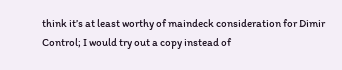think it’s at least worthy of maindeck consideration for Dimir Control; I would try out a copy instead of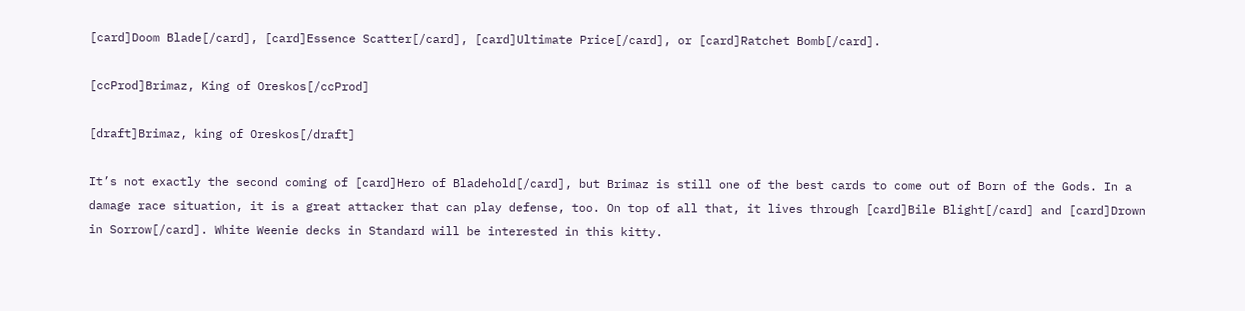[card]Doom Blade[/card], [card]Essence Scatter[/card], [card]Ultimate Price[/card], or [card]Ratchet Bomb[/card].

[ccProd]Brimaz, King of Oreskos[/ccProd]

[draft]Brimaz, king of Oreskos[/draft]

It’s not exactly the second coming of [card]Hero of Bladehold[/card], but Brimaz is still one of the best cards to come out of Born of the Gods. In a damage race situation, it is a great attacker that can play defense, too. On top of all that, it lives through [card]Bile Blight[/card] and [card]Drown in Sorrow[/card]. White Weenie decks in Standard will be interested in this kitty.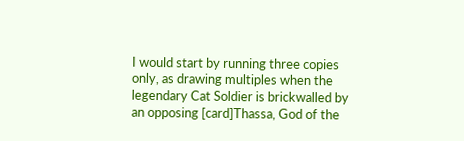I would start by running three copies only, as drawing multiples when the legendary Cat Soldier is brickwalled by an opposing [card]Thassa, God of the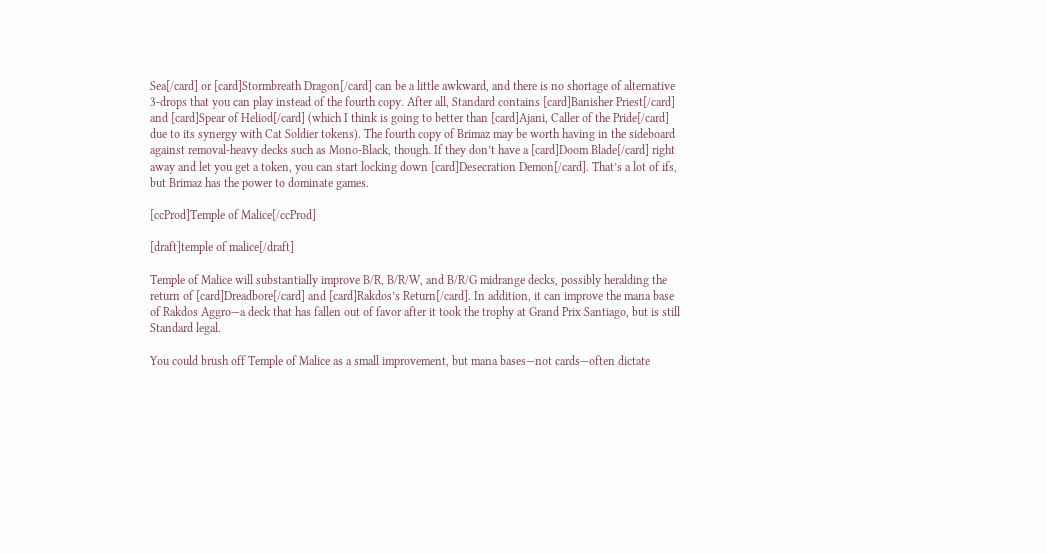Sea[/card] or [card]Stormbreath Dragon[/card] can be a little awkward, and there is no shortage of alternative 3-drops that you can play instead of the fourth copy. After all, Standard contains [card]Banisher Priest[/card] and [card]Spear of Heliod[/card] (which I think is going to better than [card]Ajani, Caller of the Pride[/card] due to its synergy with Cat Soldier tokens). The fourth copy of Brimaz may be worth having in the sideboard against removal-heavy decks such as Mono-Black, though. If they don’t have a [card]Doom Blade[/card] right away and let you get a token, you can start locking down [card]Desecration Demon[/card]. That’s a lot of ifs, but Brimaz has the power to dominate games.

[ccProd]Temple of Malice[/ccProd]

[draft]temple of malice[/draft]

Temple of Malice will substantially improve B/R, B/R/W, and B/R/G midrange decks, possibly heralding the return of [card]Dreadbore[/card] and [card]Rakdos’s Return[/card]. In addition, it can improve the mana base of Rakdos Aggro—a deck that has fallen out of favor after it took the trophy at Grand Prix Santiago, but is still Standard legal.

You could brush off Temple of Malice as a small improvement, but mana bases—not cards—often dictate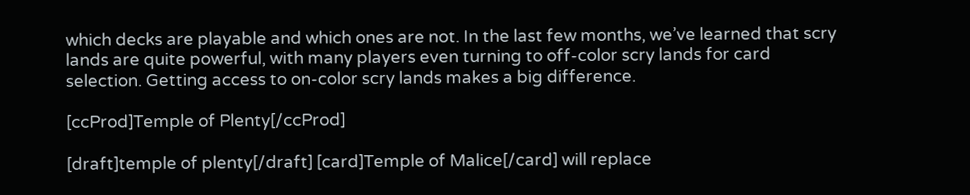which decks are playable and which ones are not. In the last few months, we’ve learned that scry lands are quite powerful, with many players even turning to off-color scry lands for card selection. Getting access to on-color scry lands makes a big difference.

[ccProd]Temple of Plenty[/ccProd]

[draft]temple of plenty[/draft] [card]Temple of Malice[/card] will replace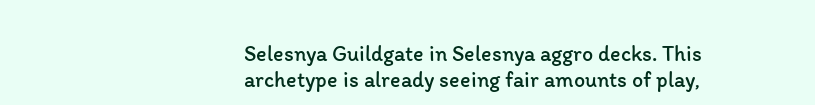Selesnya Guildgate in Selesnya aggro decks. This archetype is already seeing fair amounts of play,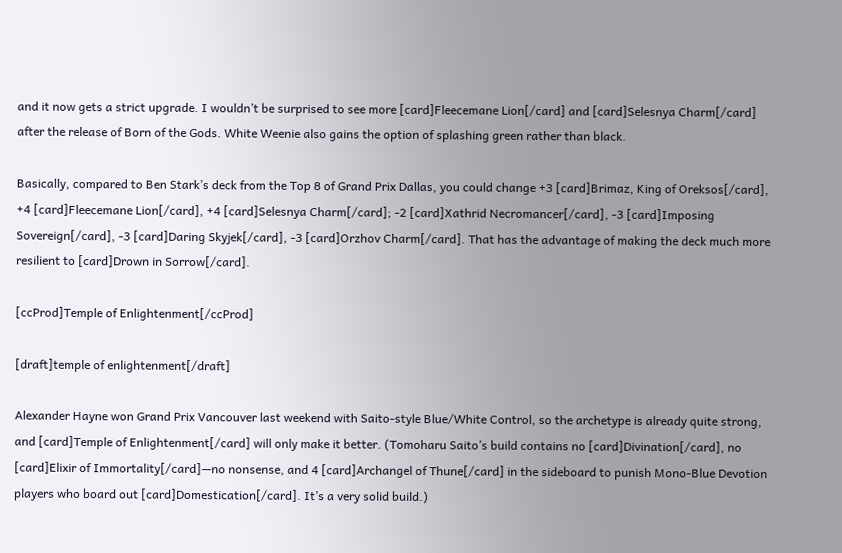and it now gets a strict upgrade. I wouldn’t be surprised to see more [card]Fleecemane Lion[/card] and [card]Selesnya Charm[/card] after the release of Born of the Gods. White Weenie also gains the option of splashing green rather than black.

Basically, compared to Ben Stark’s deck from the Top 8 of Grand Prix Dallas, you could change +3 [card]Brimaz, King of Oreksos[/card], +4 [card]Fleecemane Lion[/card], +4 [card]Selesnya Charm[/card]; -2 [card]Xathrid Necromancer[/card], -3 [card]Imposing Sovereign[/card], -3 [card]Daring Skyjek[/card], -3 [card]Orzhov Charm[/card]. That has the advantage of making the deck much more resilient to [card]Drown in Sorrow[/card].

[ccProd]Temple of Enlightenment[/ccProd]

[draft]temple of enlightenment[/draft]

Alexander Hayne won Grand Prix Vancouver last weekend with Saito-style Blue/White Control, so the archetype is already quite strong, and [card]Temple of Enlightenment[/card] will only make it better. (Tomoharu Saito’s build contains no [card]Divination[/card], no [card]Elixir of Immortality[/card]—no nonsense, and 4 [card]Archangel of Thune[/card] in the sideboard to punish Mono-Blue Devotion players who board out [card]Domestication[/card]. It’s a very solid build.)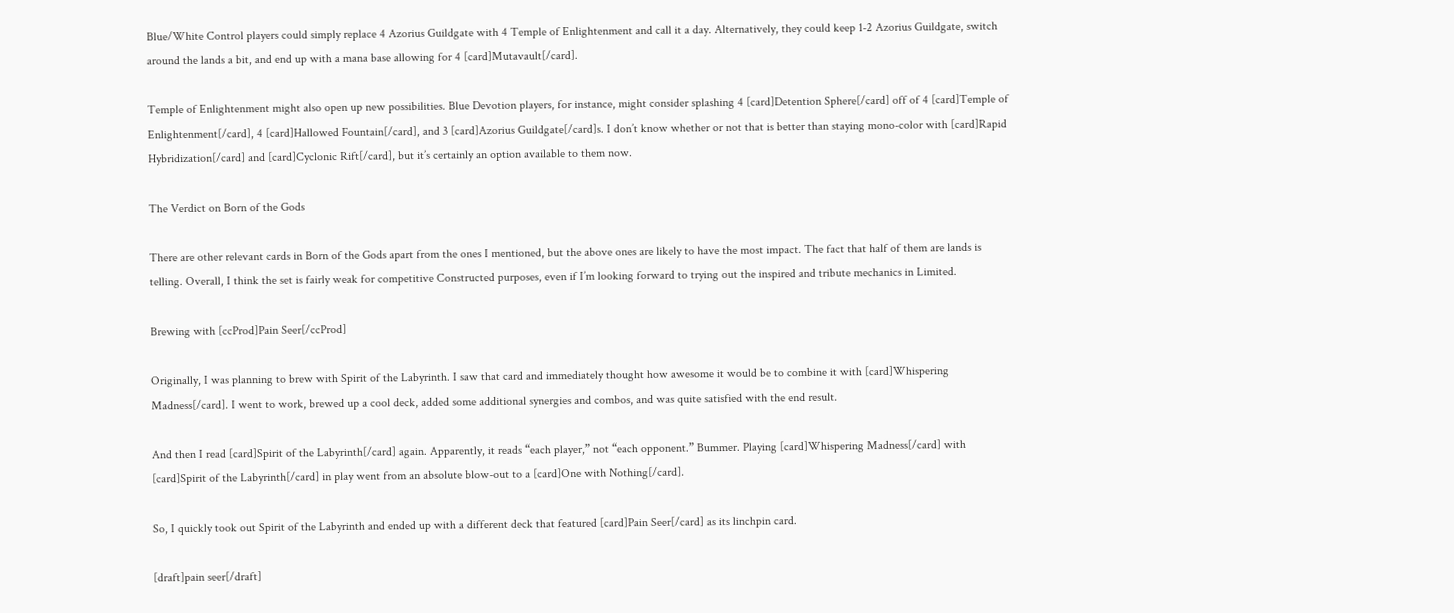Blue/White Control players could simply replace 4 Azorius Guildgate with 4 Temple of Enlightenment and call it a day. Alternatively, they could keep 1-2 Azorius Guildgate, switch around the lands a bit, and end up with a mana base allowing for 4 [card]Mutavault[/card].

Temple of Enlightenment might also open up new possibilities. Blue Devotion players, for instance, might consider splashing 4 [card]Detention Sphere[/card] off of 4 [card]Temple of Enlightenment[/card], 4 [card]Hallowed Fountain[/card], and 3 [card]Azorius Guildgate[/card]s. I don’t know whether or not that is better than staying mono-color with [card]Rapid Hybridization[/card] and [card]Cyclonic Rift[/card], but it’s certainly an option available to them now.

The Verdict on Born of the Gods

There are other relevant cards in Born of the Gods apart from the ones I mentioned, but the above ones are likely to have the most impact. The fact that half of them are lands is telling. Overall, I think the set is fairly weak for competitive Constructed purposes, even if I’m looking forward to trying out the inspired and tribute mechanics in Limited.

Brewing with [ccProd]Pain Seer[/ccProd]

Originally, I was planning to brew with Spirit of the Labyrinth. I saw that card and immediately thought how awesome it would be to combine it with [card]Whispering Madness[/card]. I went to work, brewed up a cool deck, added some additional synergies and combos, and was quite satisfied with the end result.

And then I read [card]Spirit of the Labyrinth[/card] again. Apparently, it reads “each player,” not “each opponent.” Bummer. Playing [card]Whispering Madness[/card] with [card]Spirit of the Labyrinth[/card] in play went from an absolute blow-out to a [card]One with Nothing[/card].

So, I quickly took out Spirit of the Labyrinth and ended up with a different deck that featured [card]Pain Seer[/card] as its linchpin card.

[draft]pain seer[/draft]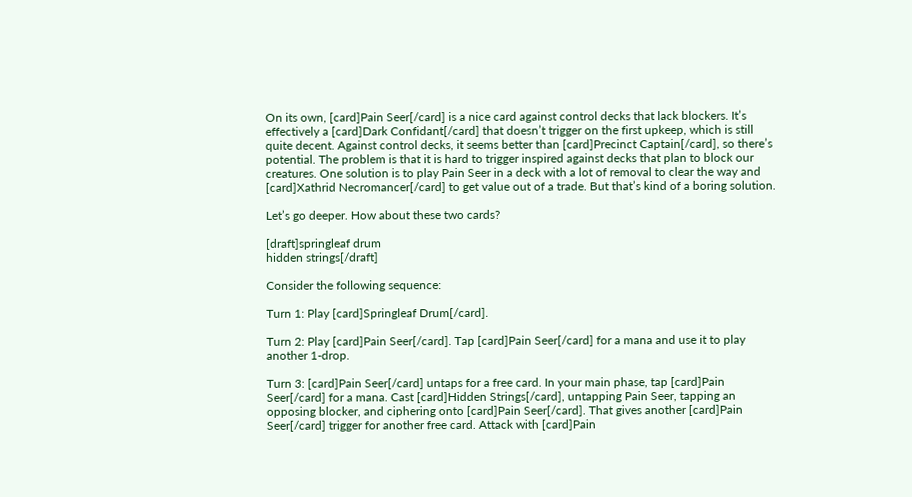On its own, [card]Pain Seer[/card] is a nice card against control decks that lack blockers. It’s effectively a [card]Dark Confidant[/card] that doesn’t trigger on the first upkeep, which is still quite decent. Against control decks, it seems better than [card]Precinct Captain[/card], so there’s potential. The problem is that it is hard to trigger inspired against decks that plan to block our creatures. One solution is to play Pain Seer in a deck with a lot of removal to clear the way and [card]Xathrid Necromancer[/card] to get value out of a trade. But that’s kind of a boring solution.

Let’s go deeper. How about these two cards?

[draft]springleaf drum
hidden strings[/draft]

Consider the following sequence:

Turn 1: Play [card]Springleaf Drum[/card].

Turn 2: Play [card]Pain Seer[/card]. Tap [card]Pain Seer[/card] for a mana and use it to play another 1-drop.

Turn 3: [card]Pain Seer[/card] untaps for a free card. In your main phase, tap [card]Pain Seer[/card] for a mana. Cast [card]Hidden Strings[/card], untapping Pain Seer, tapping an opposing blocker, and ciphering onto [card]Pain Seer[/card]. That gives another [card]Pain Seer[/card] trigger for another free card. Attack with [card]Pain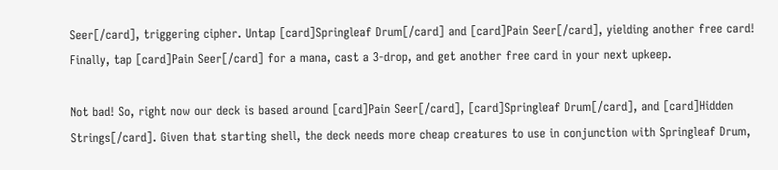Seer[/card], triggering cipher. Untap [card]Springleaf Drum[/card] and [card]Pain Seer[/card], yielding another free card! Finally, tap [card]Pain Seer[/card] for a mana, cast a 3-drop, and get another free card in your next upkeep.

Not bad! So, right now our deck is based around [card]Pain Seer[/card], [card]Springleaf Drum[/card], and [card]Hidden Strings[/card]. Given that starting shell, the deck needs more cheap creatures to use in conjunction with Springleaf Drum,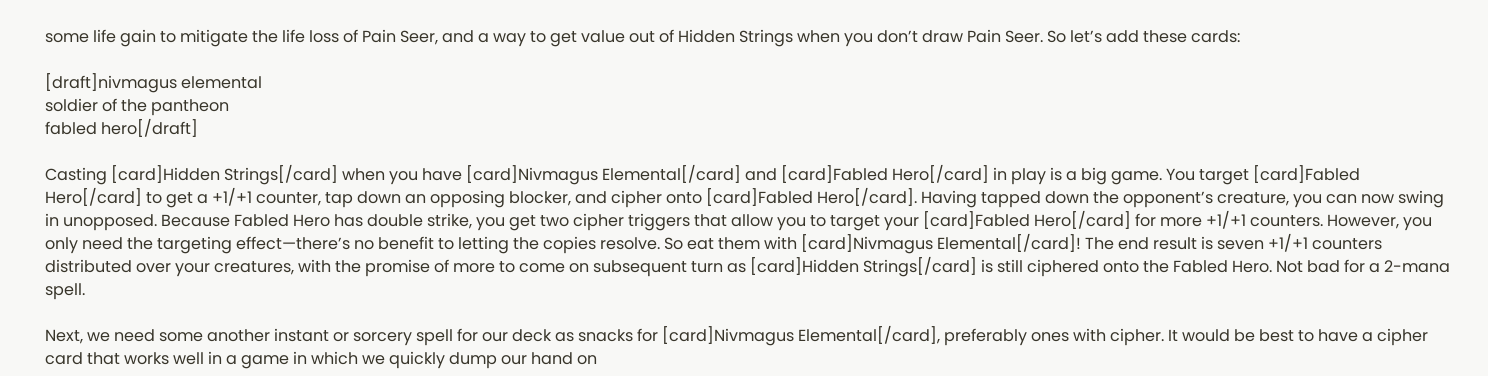some life gain to mitigate the life loss of Pain Seer, and a way to get value out of Hidden Strings when you don’t draw Pain Seer. So let’s add these cards:

[draft]nivmagus elemental
soldier of the pantheon
fabled hero[/draft]

Casting [card]Hidden Strings[/card] when you have [card]Nivmagus Elemental[/card] and [card]Fabled Hero[/card] in play is a big game. You target [card]Fabled Hero[/card] to get a +1/+1 counter, tap down an opposing blocker, and cipher onto [card]Fabled Hero[/card]. Having tapped down the opponent’s creature, you can now swing in unopposed. Because Fabled Hero has double strike, you get two cipher triggers that allow you to target your [card]Fabled Hero[/card] for more +1/+1 counters. However, you only need the targeting effect—there’s no benefit to letting the copies resolve. So eat them with [card]Nivmagus Elemental[/card]! The end result is seven +1/+1 counters distributed over your creatures, with the promise of more to come on subsequent turn as [card]Hidden Strings[/card] is still ciphered onto the Fabled Hero. Not bad for a 2-mana spell.

Next, we need some another instant or sorcery spell for our deck as snacks for [card]Nivmagus Elemental[/card], preferably ones with cipher. It would be best to have a cipher card that works well in a game in which we quickly dump our hand on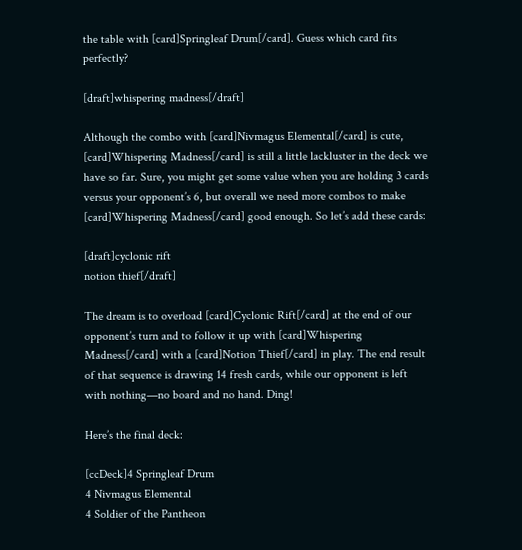the table with [card]Springleaf Drum[/card]. Guess which card fits perfectly?

[draft]whispering madness[/draft]

Although the combo with [card]Nivmagus Elemental[/card] is cute, [card]Whispering Madness[/card] is still a little lackluster in the deck we have so far. Sure, you might get some value when you are holding 3 cards versus your opponent’s 6, but overall we need more combos to make [card]Whispering Madness[/card] good enough. So let’s add these cards:

[draft]cyclonic rift
notion thief[/draft]

The dream is to overload [card]Cyclonic Rift[/card] at the end of our opponent’s turn and to follow it up with [card]Whispering Madness[/card] with a [card]Notion Thief[/card] in play. The end result of that sequence is drawing 14 fresh cards, while our opponent is left with nothing—no board and no hand. Ding!

Here’s the final deck:

[ccDeck]4 Springleaf Drum
4 Nivmagus Elemental
4 Soldier of the Pantheon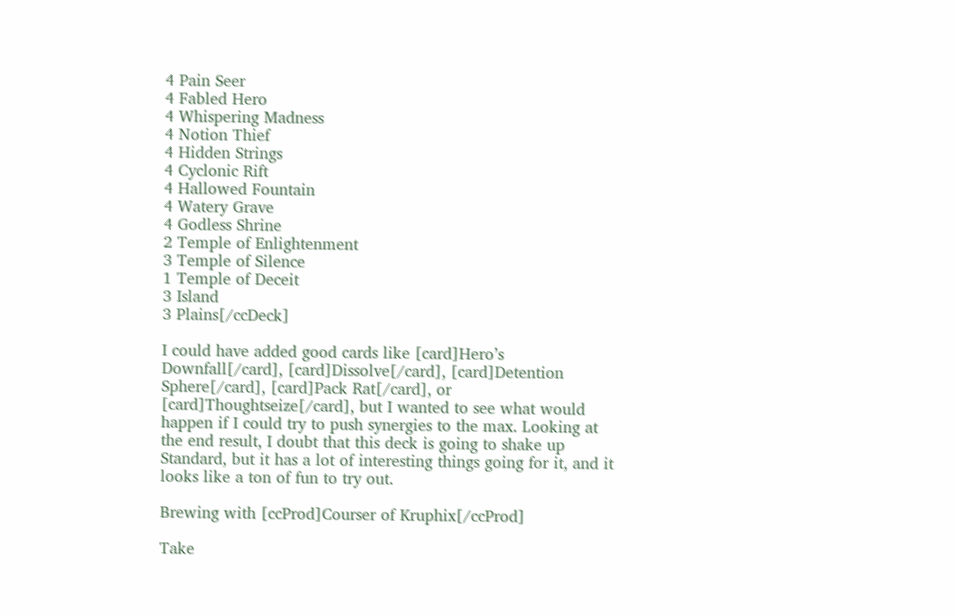4 Pain Seer
4 Fabled Hero
4 Whispering Madness
4 Notion Thief
4 Hidden Strings
4 Cyclonic Rift
4 Hallowed Fountain
4 Watery Grave
4 Godless Shrine
2 Temple of Enlightenment
3 Temple of Silence
1 Temple of Deceit
3 Island
3 Plains[/ccDeck]

I could have added good cards like [card]Hero’s Downfall[/card], [card]Dissolve[/card], [card]Detention Sphere[/card], [card]Pack Rat[/card], or [card]Thoughtseize[/card], but I wanted to see what would happen if I could try to push synergies to the max. Looking at the end result, I doubt that this deck is going to shake up Standard, but it has a lot of interesting things going for it, and it looks like a ton of fun to try out.

Brewing with [ccProd]Courser of Kruphix[/ccProd]

Take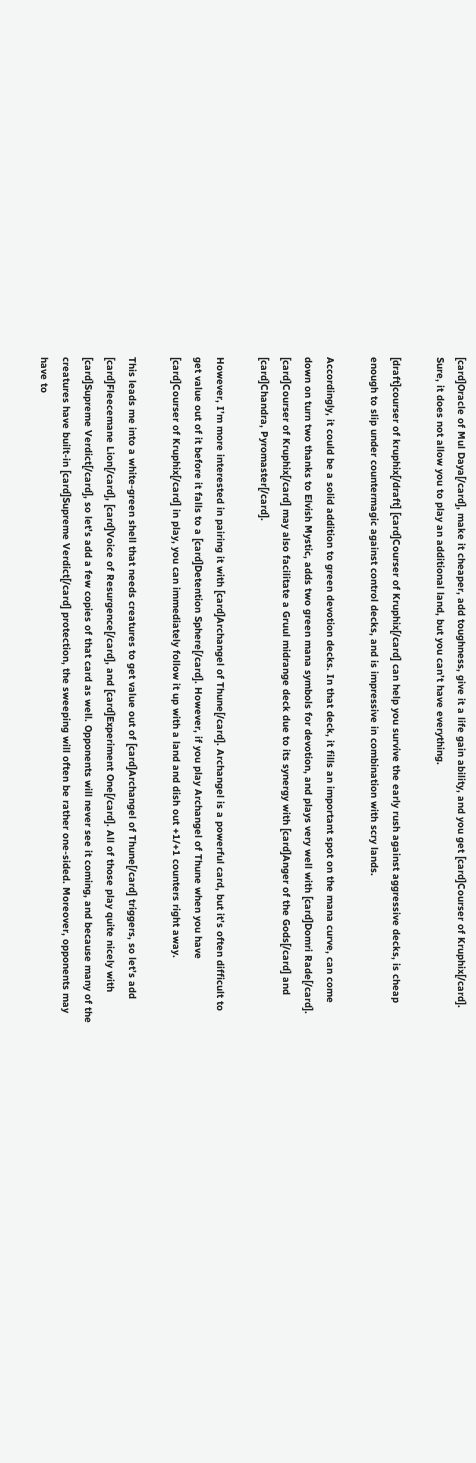[card]Oracle of Mul Daya[/card], make it cheaper, add toughness, give it a life gain ability, and you get [card]Courser of Kruphix[/card]. Sure, it does not allow you to play an additional land, but you can’t have everything.

[draft]courser of kruphix[/draft] [card]Courser of Kruphix[/card] can help you survive the early rush against aggressive decks, is cheap enough to slip under countermagic against control decks, and is impressive in combination with scry lands.

Accordingly, it could be a solid addition to green devotion decks. In that deck, it fills an important spot on the mana curve, can come down on turn two thanks to Elvish Mystic, adds two green mana symbols for devotion, and plays very well with [card]Domri Rade[/card]. [card]Courser of Kruphix[/card] may also facilitate a Gruul midrange deck due to its synergy with [card]Anger of the Gods[/card] and [card]Chandra, Pyromaster[/card].

However, I’m more interested in pairing it with [card]Archangel of Thune[/card]. Archangel is a powerful card, but it’s often difficult to get value out of it before it falls to a [card]Detention Sphere[/card]. However, if you play Archangel of Thune when you have [card]Courser of Kruphix[/card] in play, you can immediately follow it up with a land and dish out +1/+1 counters right away.

This leads me into a white-green shell that needs creatures to get value out of [card]Archangel of Thune[/card] triggers, so let’s add [card]Fleecemane Lion[/card], [card]Voice of Resurgence[/card], and [card]Experiment One[/card]. All of those play quite nicely with [card]Supreme Verdict[/card], so let’s add a few copies of that card as well. Opponents will never see it coming, and because many of the creatures have built-in [card]Supreme Verdict[/card] protection, the sweeping will often be rather one-sided. Moreover, opponents may have to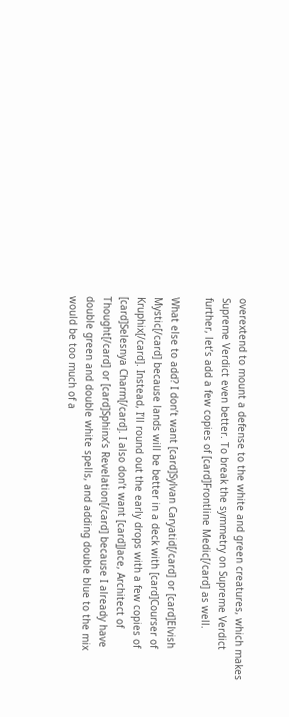overextend to mount a defense to the white and green creatures, which makes Supreme Verdict even better. To break the symmetry on Supreme Verdict further, let’s add a few copies of [card]Frontline Medic[/card] as well.

What else to add? I don’t want [card]Sylvan Caryatid[/card] or [card]Elvish Mystic[/card] because lands will be better in a deck with [card]Courser of Kruphix[/card]. Instead, I’ll round out the early drops with a few copies of [card]Selesnya Charm[/card]. I also don’t want [card]Jace, Architect of Thought[/card] or [card]Sphinx’s Revelation[/card] because I already have double green and double white spells, and adding double blue to the mix would be too much of a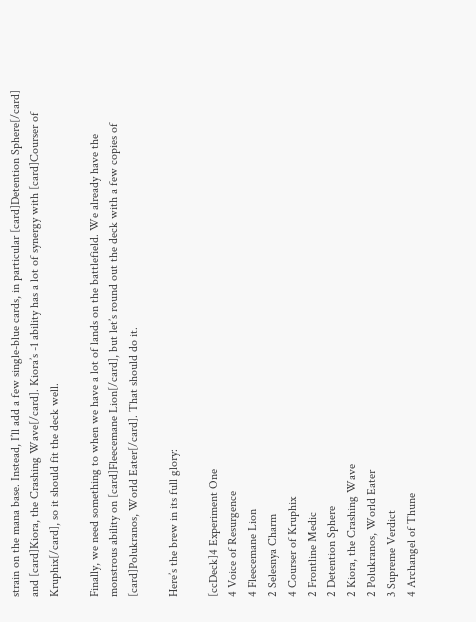strain on the mana base. Instead, I’ll add a few single-blue cards, in particular [card]Detention Sphere[/card] and [card]Kiora, the Crashing Wave[/card]. Kiora’s -1 ability has a lot of synergy with [card]Courser of Kruphix[/card], so it should fit the deck well.

Finally, we need something to when we have a lot of lands on the battlefield. We already have the monstrous ability on [card]Fleecemane Lion[/card], but let’s round out the deck with a few copies of [card]Polukranos, World Eater[/card]. That should do it.

Here’s the brew in its full glory:

[ccDeck]4 Experiment One
4 Voice of Resurgence
4 Fleecemane Lion
2 Selesnya Charm
4 Courser of Kruphix
2 Frontline Medic
2 Detention Sphere
2 Kiora, the Crashing Wave
2 Polukranos, World Eater
3 Supreme Verdict
4 Archangel of Thune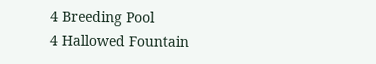4 Breeding Pool
4 Hallowed Fountain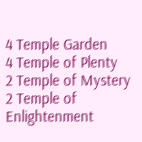4 Temple Garden
4 Temple of Plenty
2 Temple of Mystery
2 Temple of Enlightenment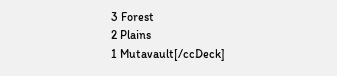3 Forest
2 Plains
1 Mutavault[/ccDeck]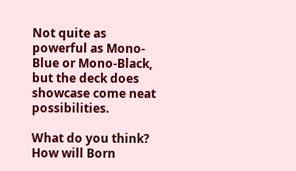Not quite as powerful as Mono-Blue or Mono-Black, but the deck does showcase come neat possibilities.

What do you think? How will Born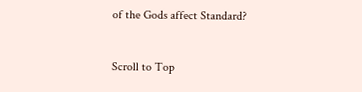of the Gods affect Standard?


Scroll to Top